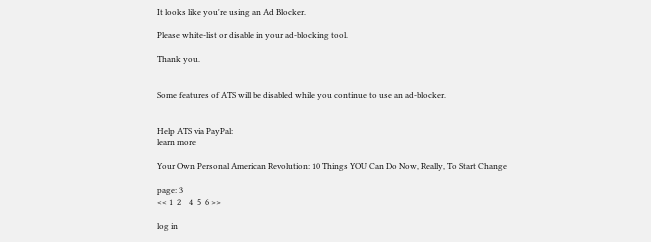It looks like you're using an Ad Blocker.

Please white-list or disable in your ad-blocking tool.

Thank you.


Some features of ATS will be disabled while you continue to use an ad-blocker.


Help ATS via PayPal:
learn more

Your Own Personal American Revolution: 10 Things YOU Can Do Now, Really, To Start Change

page: 3
<< 1  2    4  5  6 >>

log in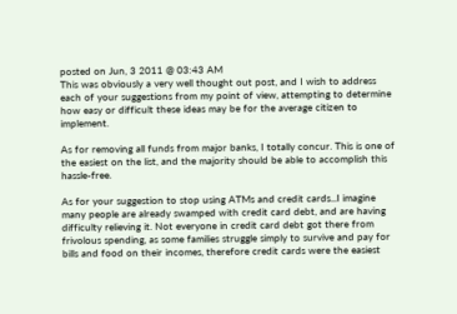posted on Jun, 3 2011 @ 03:43 AM
This was obviously a very well thought out post, and I wish to address each of your suggestions from my point of view, attempting to determine how easy or difficult these ideas may be for the average citizen to implement.

As for removing all funds from major banks, I totally concur. This is one of the easiest on the list, and the majority should be able to accomplish this hassle-free.

As for your suggestion to stop using ATMs and credit cards...I imagine many people are already swamped with credit card debt, and are having difficulty relieving it. Not everyone in credit card debt got there from frivolous spending, as some families struggle simply to survive and pay for bills and food on their incomes, therefore credit cards were the easiest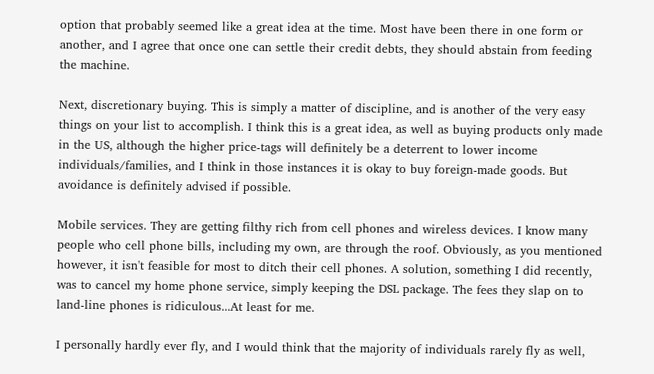option that probably seemed like a great idea at the time. Most have been there in one form or another, and I agree that once one can settle their credit debts, they should abstain from feeding the machine.

Next, discretionary buying. This is simply a matter of discipline, and is another of the very easy things on your list to accomplish. I think this is a great idea, as well as buying products only made in the US, although the higher price-tags will definitely be a deterrent to lower income individuals/families, and I think in those instances it is okay to buy foreign-made goods. But avoidance is definitely advised if possible.

Mobile services. They are getting filthy rich from cell phones and wireless devices. I know many people who cell phone bills, including my own, are through the roof. Obviously, as you mentioned however, it isn't feasible for most to ditch their cell phones. A solution, something I did recently, was to cancel my home phone service, simply keeping the DSL package. The fees they slap on to land-line phones is ridiculous...At least for me.

I personally hardly ever fly, and I would think that the majority of individuals rarely fly as well,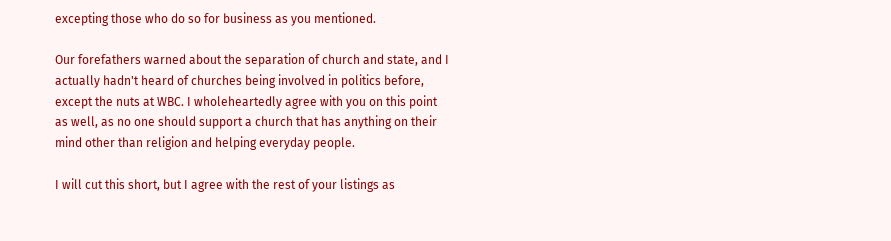excepting those who do so for business as you mentioned.

Our forefathers warned about the separation of church and state, and I actually hadn't heard of churches being involved in politics before, except the nuts at WBC. I wholeheartedly agree with you on this point as well, as no one should support a church that has anything on their mind other than religion and helping everyday people.

I will cut this short, but I agree with the rest of your listings as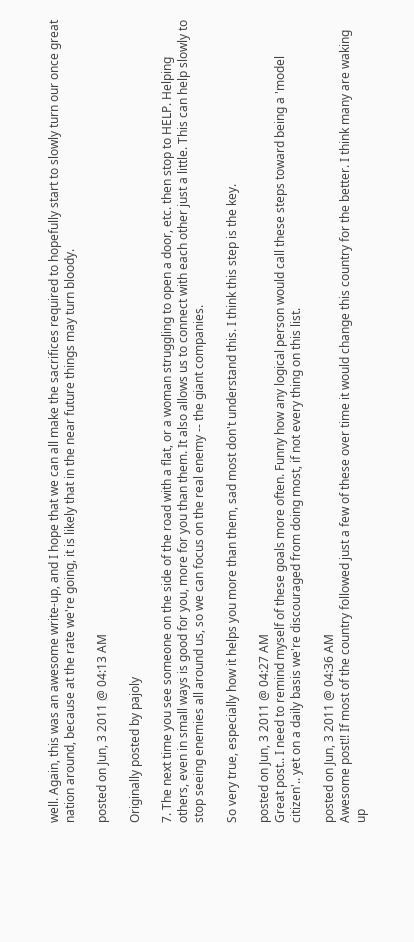well. Again, this was an awesome write-up, and I hope that we can all make the sacrifices required to hopefully start to slowly turn our once great nation around, because at the rate we're going, it is likely that in the near future things may turn bloody.

posted on Jun, 3 2011 @ 04:13 AM

Originally posted by pajoly

7. The next time you see someone on the side of the road with a flat, or a woman struggling to open a door, etc. then stop to HELP. Helping others, even in small ways is good for you, more for you than them. It also allows us to connect with each other just a little. This can help slowly to stop seeing enemies all around us, so we can focus on the real enemy -- the giant companies.

So very true, especially how it helps you more than them, sad most don't understand this. I think this step is the key.

posted on Jun, 3 2011 @ 04:27 AM
Great post.. I need to remind myself of these goals more often. Funny how any logical person would call these steps toward being a 'model citizen'.. yet on a daily basis we're discouraged from doing most, if not every thing on this list.

posted on Jun, 3 2011 @ 04:36 AM
Awesome post!! If most of the country followed just a few of these over time it would change this country for the better. I think many are waking up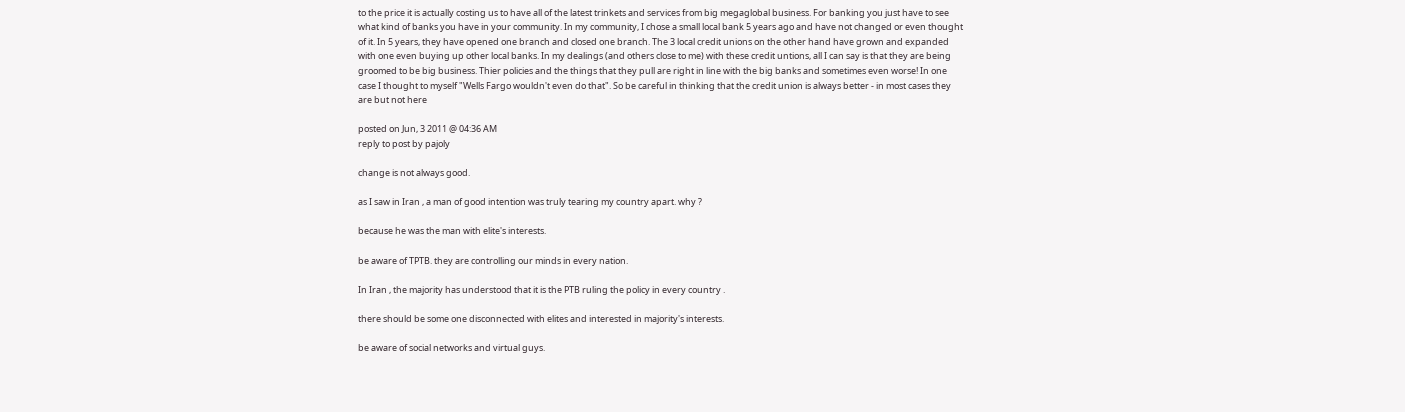to the price it is actually costing us to have all of the latest trinkets and services from big megaglobal business. For banking you just have to see what kind of banks you have in your community. In my community, I chose a small local bank 5 years ago and have not changed or even thought of it. In 5 years, they have opened one branch and closed one branch. The 3 local credit unions on the other hand have grown and expanded with one even buying up other local banks. In my dealings (and others close to me) with these credit untions, all I can say is that they are being groomed to be big business. Thier policies and the things that they pull are right in line with the big banks and sometimes even worse! In one case I thought to myself "Wells Fargo wouldn't even do that". So be careful in thinking that the credit union is always better - in most cases they are but not here

posted on Jun, 3 2011 @ 04:36 AM
reply to post by pajoly

change is not always good.

as I saw in Iran , a man of good intention was truly tearing my country apart. why ?

because he was the man with elite's interests.

be aware of TPTB. they are controlling our minds in every nation.

In Iran , the majority has understood that it is the PTB ruling the policy in every country .

there should be some one disconnected with elites and interested in majority's interests.

be aware of social networks and virtual guys.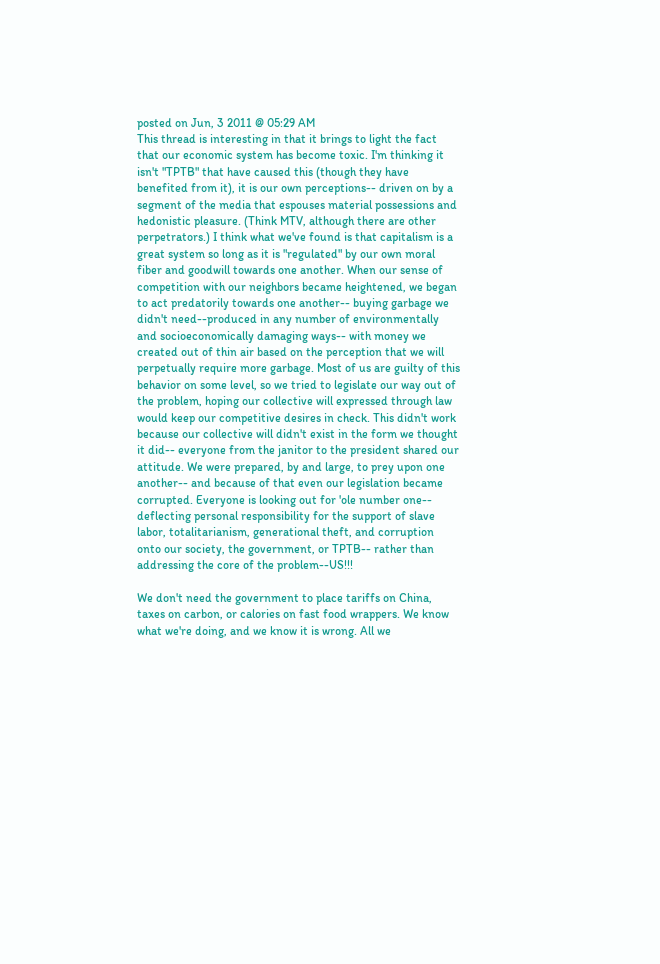posted on Jun, 3 2011 @ 05:29 AM
This thread is interesting in that it brings to light the fact that our economic system has become toxic. I'm thinking it isn't "TPTB" that have caused this (though they have benefited from it), it is our own perceptions-- driven on by a segment of the media that espouses material possessions and hedonistic pleasure. (Think MTV, although there are other perpetrators.) I think what we've found is that capitalism is a great system so long as it is "regulated" by our own moral fiber and goodwill towards one another. When our sense of competition with our neighbors became heightened, we began to act predatorily towards one another-- buying garbage we didn't need--produced in any number of environmentally and socioeconomically damaging ways-- with money we created out of thin air based on the perception that we will perpetually require more garbage. Most of us are guilty of this behavior on some level, so we tried to legislate our way out of the problem, hoping our collective will expressed through law would keep our competitive desires in check. This didn't work because our collective will didn't exist in the form we thought it did-- everyone from the janitor to the president shared our attitude. We were prepared, by and large, to prey upon one another-- and because of that even our legislation became corrupted. Everyone is looking out for 'ole number one-- deflecting personal responsibility for the support of slave labor, totalitarianism, generational theft, and corruption onto our society, the government, or TPTB-- rather than addressing the core of the problem--US!!!

We don't need the government to place tariffs on China, taxes on carbon, or calories on fast food wrappers. We know what we're doing, and we know it is wrong. All we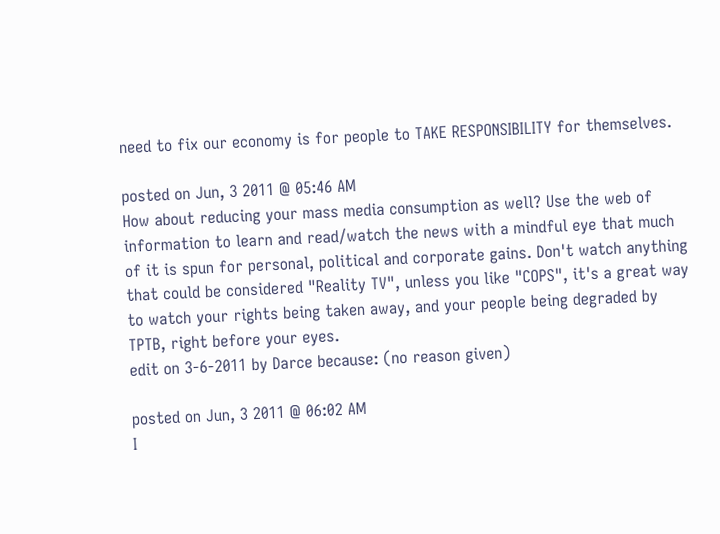need to fix our economy is for people to TAKE RESPONSIBILITY for themselves.

posted on Jun, 3 2011 @ 05:46 AM
How about reducing your mass media consumption as well? Use the web of information to learn and read/watch the news with a mindful eye that much of it is spun for personal, political and corporate gains. Don't watch anything that could be considered "Reality TV", unless you like "COPS", it's a great way to watch your rights being taken away, and your people being degraded by TPTB, right before your eyes.
edit on 3-6-2011 by Darce because: (no reason given)

posted on Jun, 3 2011 @ 06:02 AM
I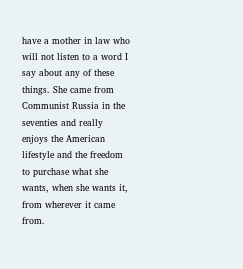have a mother in law who will not listen to a word I say about any of these things. She came from Communist Russia in the seventies and really enjoys the American lifestyle and the freedom to purchase what she wants, when she wants it, from wherever it came from.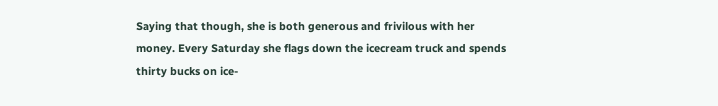Saying that though, she is both generous and frivilous with her money. Every Saturday she flags down the icecream truck and spends thirty bucks on ice-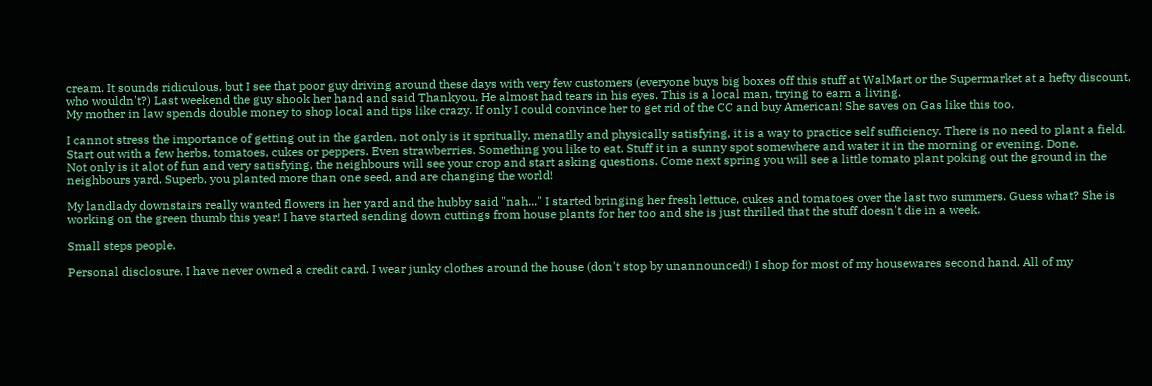cream. It sounds ridiculous, but I see that poor guy driving around these days with very few customers (everyone buys big boxes off this stuff at WalMart or the Supermarket at a hefty discount, who wouldn't?) Last weekend the guy shook her hand and said Thankyou. He almost had tears in his eyes. This is a local man, trying to earn a living.
My mother in law spends double money to shop local and tips like crazy. If only I could convince her to get rid of the CC and buy American! She saves on Gas like this too.

I cannot stress the importance of getting out in the garden, not only is it spritually, menatlly and physically satisfying, it is a way to practice self sufficiency. There is no need to plant a field. Start out with a few herbs, tomatoes, cukes or peppers. Even strawberries. Something you like to eat. Stuff it in a sunny spot somewhere and water it in the morning or evening. Done.
Not only is it alot of fun and very satisfying, the neighbours will see your crop and start asking questions. Come next spring you will see a little tomato plant poking out the ground in the neighbours yard. Superb, you planted more than one seed, and are changing the world!

My landlady downstairs really wanted flowers in her yard and the hubby said "nah..." I started bringing her fresh lettuce, cukes and tomatoes over the last two summers. Guess what? She is working on the green thumb this year! I have started sending down cuttings from house plants for her too and she is just thrilled that the stuff doesn't die in a week.

Small steps people.

Personal disclosure. I have never owned a credit card. I wear junky clothes around the house (don't stop by unannounced!) I shop for most of my housewares second hand. All of my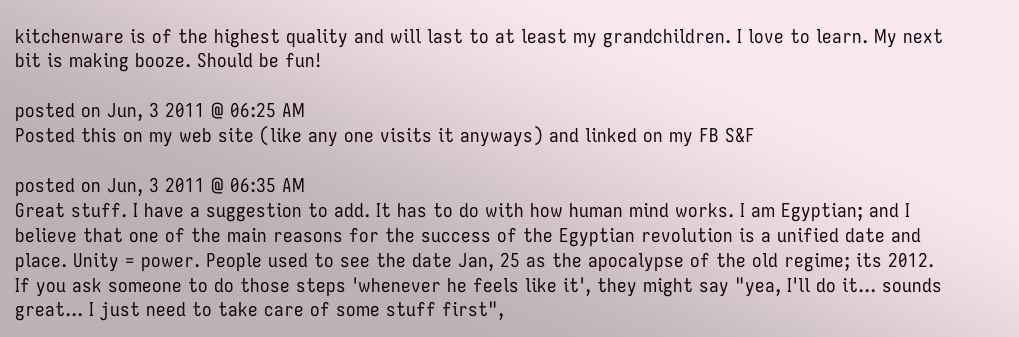kitchenware is of the highest quality and will last to at least my grandchildren. I love to learn. My next bit is making booze. Should be fun!

posted on Jun, 3 2011 @ 06:25 AM
Posted this on my web site (like any one visits it anyways) and linked on my FB S&F

posted on Jun, 3 2011 @ 06:35 AM
Great stuff. I have a suggestion to add. It has to do with how human mind works. I am Egyptian; and I believe that one of the main reasons for the success of the Egyptian revolution is a unified date and place. Unity = power. People used to see the date Jan, 25 as the apocalypse of the old regime; its 2012. If you ask someone to do those steps 'whenever he feels like it', they might say "yea, I'll do it... sounds great... I just need to take care of some stuff first",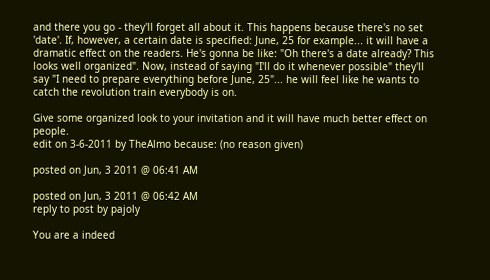and there you go - they'll forget all about it. This happens because there's no set 'date'. If, however, a certain date is specified: June, 25 for example... it will have a dramatic effect on the readers. He's gonna be like: "Oh there's a date already? This looks well organized". Now, instead of saying "I'll do it whenever possible" they'll say "I need to prepare everything before June, 25"... he will feel like he wants to catch the revolution train everybody is on.

Give some organized look to your invitation and it will have much better effect on people.
edit on 3-6-2011 by TheAlmo because: (no reason given)

posted on Jun, 3 2011 @ 06:41 AM

posted on Jun, 3 2011 @ 06:42 AM
reply to post by pajoly

You are a indeed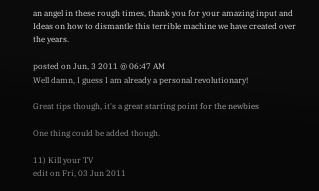an angel in these rough times, thank you for your amazing input and Ideas on how to dismantle this terrible machine we have created over the years.

posted on Jun, 3 2011 @ 06:47 AM
Well damn, I guess I am already a personal revolutionary!

Great tips though, it's a great starting point for the newbies

One thing could be added though.

11) Kill your TV
edit on Fri, 03 Jun 2011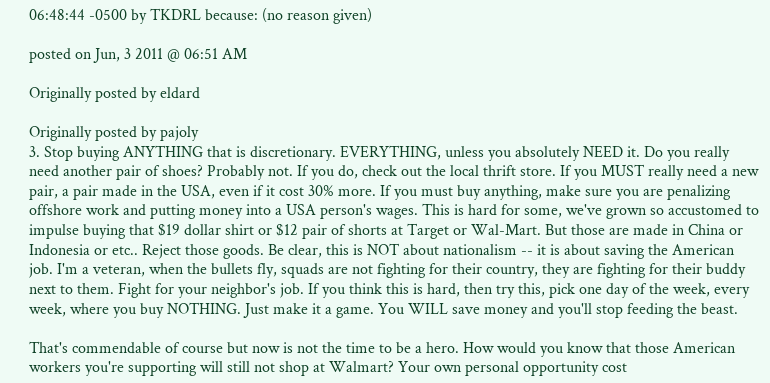06:48:44 -0500 by TKDRL because: (no reason given)

posted on Jun, 3 2011 @ 06:51 AM

Originally posted by eldard

Originally posted by pajoly
3. Stop buying ANYTHING that is discretionary. EVERYTHING, unless you absolutely NEED it. Do you really need another pair of shoes? Probably not. If you do, check out the local thrift store. If you MUST really need a new pair, a pair made in the USA, even if it cost 30% more. If you must buy anything, make sure you are penalizing offshore work and putting money into a USA person's wages. This is hard for some, we've grown so accustomed to impulse buying that $19 dollar shirt or $12 pair of shorts at Target or Wal-Mart. But those are made in China or Indonesia or etc.. Reject those goods. Be clear, this is NOT about nationalism -- it is about saving the American job. I'm a veteran, when the bullets fly, squads are not fighting for their country, they are fighting for their buddy next to them. Fight for your neighbor's job. If you think this is hard, then try this, pick one day of the week, every week, where you buy NOTHING. Just make it a game. You WILL save money and you'll stop feeding the beast.

That's commendable of course but now is not the time to be a hero. How would you know that those American workers you're supporting will still not shop at Walmart? Your own personal opportunity cost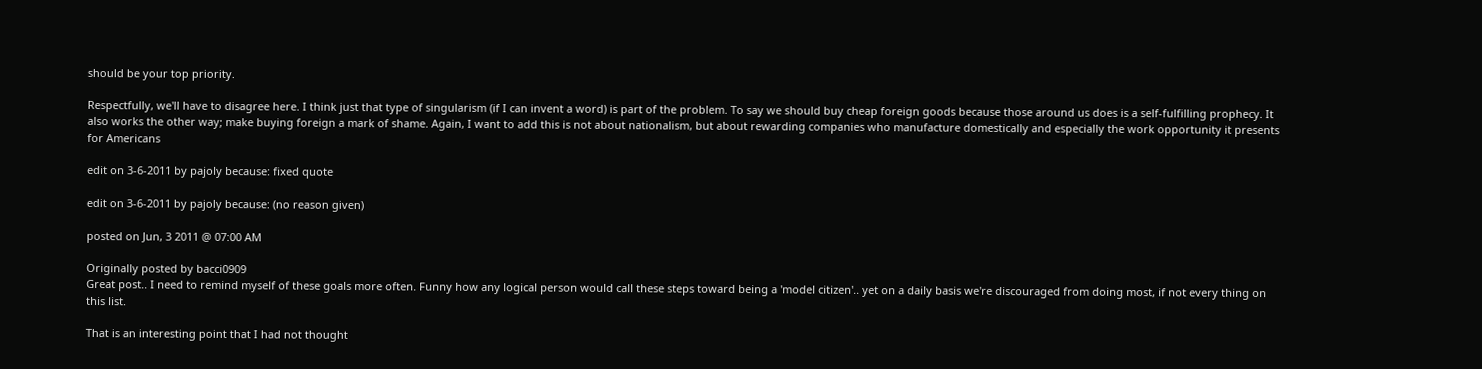should be your top priority.

Respectfully, we'll have to disagree here. I think just that type of singularism (if I can invent a word) is part of the problem. To say we should buy cheap foreign goods because those around us does is a self-fulfilling prophecy. It also works the other way; make buying foreign a mark of shame. Again, I want to add this is not about nationalism, but about rewarding companies who manufacture domestically and especially the work opportunity it presents for Americans

edit on 3-6-2011 by pajoly because: fixed quote

edit on 3-6-2011 by pajoly because: (no reason given)

posted on Jun, 3 2011 @ 07:00 AM

Originally posted by bacci0909
Great post.. I need to remind myself of these goals more often. Funny how any logical person would call these steps toward being a 'model citizen'.. yet on a daily basis we're discouraged from doing most, if not every thing on this list.

That is an interesting point that I had not thought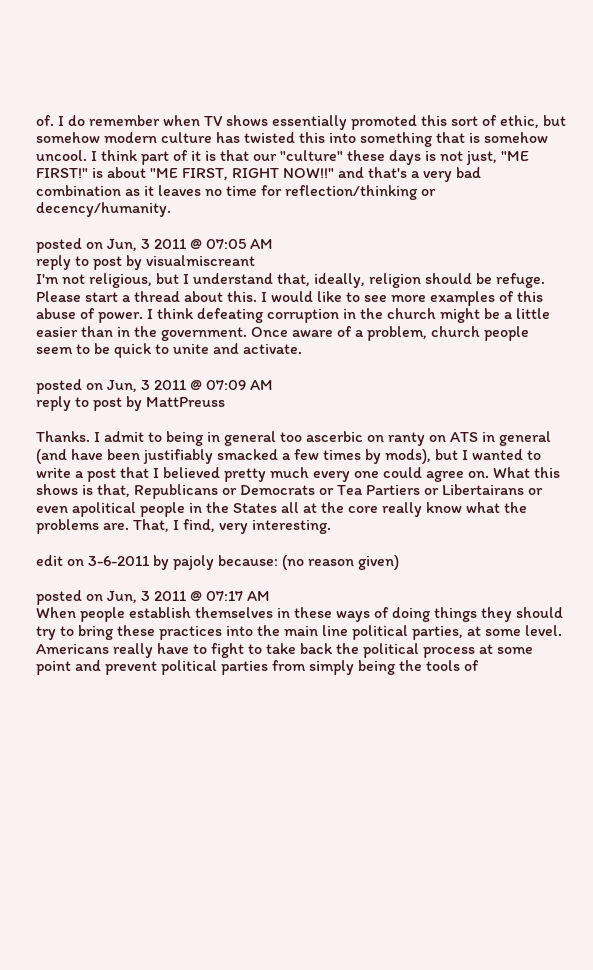of. I do remember when TV shows essentially promoted this sort of ethic, but somehow modern culture has twisted this into something that is somehow uncool. I think part of it is that our "culture" these days is not just, "ME FIRST!" is about "ME FIRST, RIGHT NOW!!" and that's a very bad combination as it leaves no time for reflection/thinking or decency/humanity.

posted on Jun, 3 2011 @ 07:05 AM
reply to post by visualmiscreant
I'm not religious, but I understand that, ideally, religion should be refuge. Please start a thread about this. I would like to see more examples of this abuse of power. I think defeating corruption in the church might be a little easier than in the government. Once aware of a problem, church people seem to be quick to unite and activate.

posted on Jun, 3 2011 @ 07:09 AM
reply to post by MattPreuss

Thanks. I admit to being in general too ascerbic on ranty on ATS in general (and have been justifiably smacked a few times by mods), but I wanted to write a post that I believed pretty much every one could agree on. What this shows is that, Republicans or Democrats or Tea Partiers or Libertairans or even apolitical people in the States all at the core really know what the problems are. That, I find, very interesting.

edit on 3-6-2011 by pajoly because: (no reason given)

posted on Jun, 3 2011 @ 07:17 AM
When people establish themselves in these ways of doing things they should try to bring these practices into the main line political parties, at some level. Americans really have to fight to take back the political process at some point and prevent political parties from simply being the tools of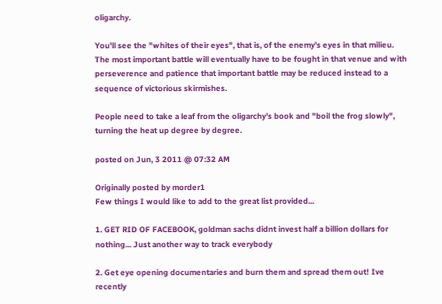oligarchy.

You'll see the "whites of their eyes", that is, of the enemy's eyes in that milieu. The most important battle will eventually have to be fought in that venue and with perseverence and patience that important battle may be reduced instead to a sequence of victorious skirmishes.

People need to take a leaf from the oligarchy's book and "boil the frog slowly", turning the heat up degree by degree.

posted on Jun, 3 2011 @ 07:32 AM

Originally posted by morder1
Few things I would like to add to the great list provided...

1. GET RID OF FACEBOOK, goldman sachs didnt invest half a billion dollars for nothing... Just another way to track everybody

2. Get eye opening documentaries and burn them and spread them out! Ive recently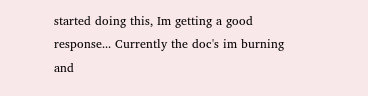started doing this, Im getting a good response... Currently the doc's im burning and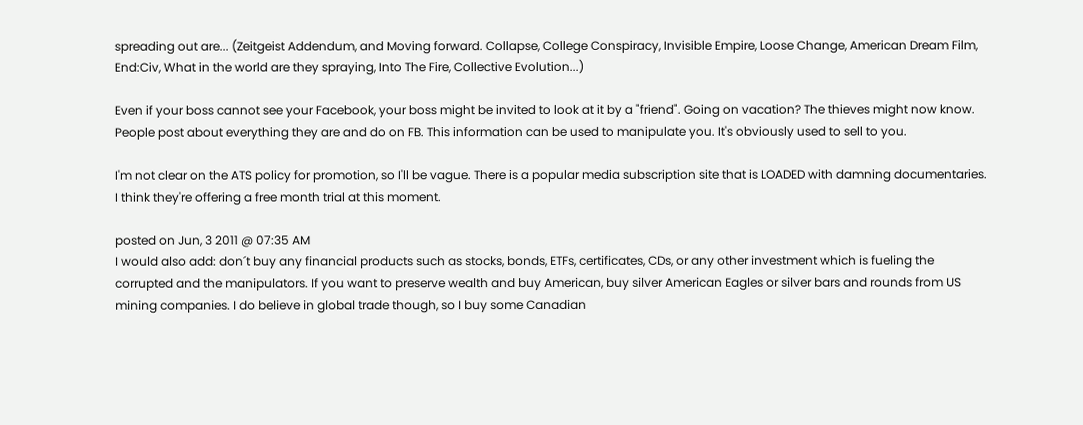spreading out are... (Zeitgeist Addendum, and Moving forward. Collapse, College Conspiracy, Invisible Empire, Loose Change, American Dream Film, End:Civ, What in the world are they spraying, Into The Fire, Collective Evolution...)

Even if your boss cannot see your Facebook, your boss might be invited to look at it by a "friend". Going on vacation? The thieves might now know. People post about everything they are and do on FB. This information can be used to manipulate you. It's obviously used to sell to you.

I'm not clear on the ATS policy for promotion, so I'll be vague. There is a popular media subscription site that is LOADED with damning documentaries. I think they're offering a free month trial at this moment.

posted on Jun, 3 2011 @ 07:35 AM
I would also add: don´t buy any financial products such as stocks, bonds, ETFs, certificates, CDs, or any other investment which is fueling the corrupted and the manipulators. If you want to preserve wealth and buy American, buy silver American Eagles or silver bars and rounds from US mining companies. I do believe in global trade though, so I buy some Canadian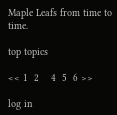Maple Leafs from time to time.

top topics

<< 1  2    4  5  6 >>

log in